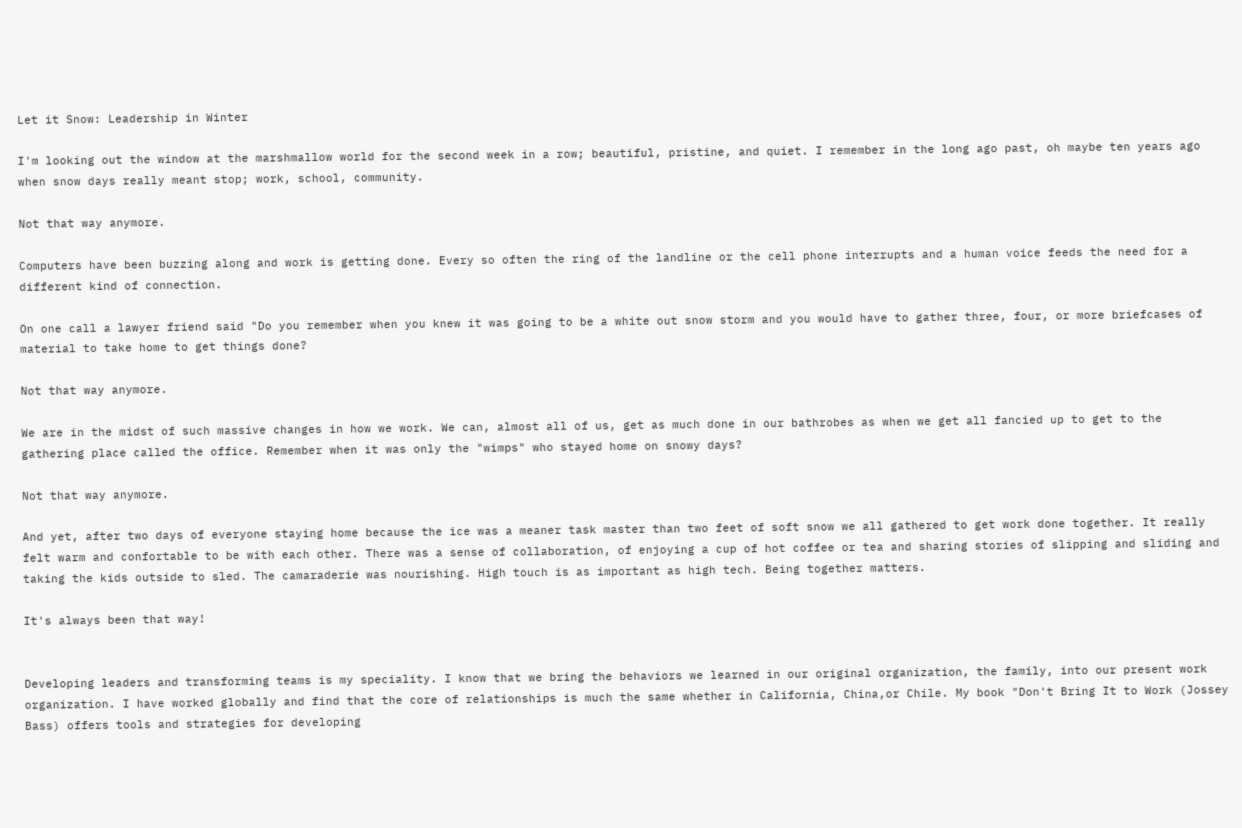Let it Snow: Leadership in Winter

I'm looking out the window at the marshmallow world for the second week in a row; beautiful, pristine, and quiet. I remember in the long ago past, oh maybe ten years ago when snow days really meant stop; work, school, community.

Not that way anymore.

Computers have been buzzing along and work is getting done. Every so often the ring of the landline or the cell phone interrupts and a human voice feeds the need for a different kind of connection.

On one call a lawyer friend said "Do you remember when you knew it was going to be a white out snow storm and you would have to gather three, four, or more briefcases of material to take home to get things done?

Not that way anymore.

We are in the midst of such massive changes in how we work. We can, almost all of us, get as much done in our bathrobes as when we get all fancied up to get to the gathering place called the office. Remember when it was only the "wimps" who stayed home on snowy days?

Not that way anymore.

And yet, after two days of everyone staying home because the ice was a meaner task master than two feet of soft snow we all gathered to get work done together. It really felt warm and confortable to be with each other. There was a sense of collaboration, of enjoying a cup of hot coffee or tea and sharing stories of slipping and sliding and taking the kids outside to sled. The camaraderie was nourishing. High touch is as important as high tech. Being together matters.

It's always been that way!


Developing leaders and transforming teams is my speciality. I know that we bring the behaviors we learned in our original organization, the family, into our present work organization. I have worked globally and find that the core of relationships is much the same whether in California, China,or Chile. My book "Don't Bring It to Work (Jossey Bass) offers tools and strategies for developing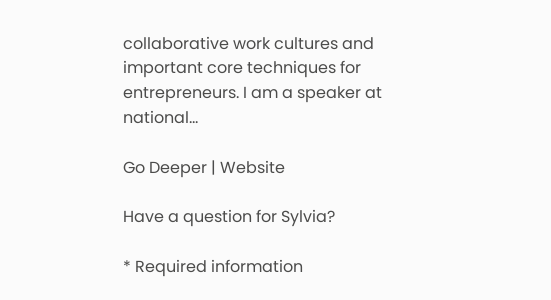collaborative work cultures and important core techniques for entrepreneurs. I am a speaker at national...

Go Deeper | Website

Have a question for Sylvia?

* Required information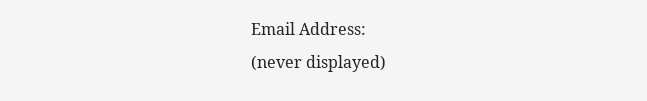Email Address:
(never displayed)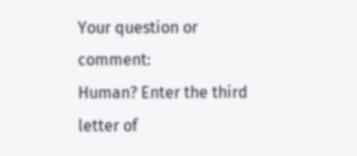Your question or comment:
Human? Enter the third letter of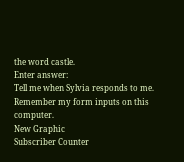the word castle.
Enter answer:
Tell me when Sylvia responds to me.
Remember my form inputs on this computer.
New Graphic
Subscriber Counter